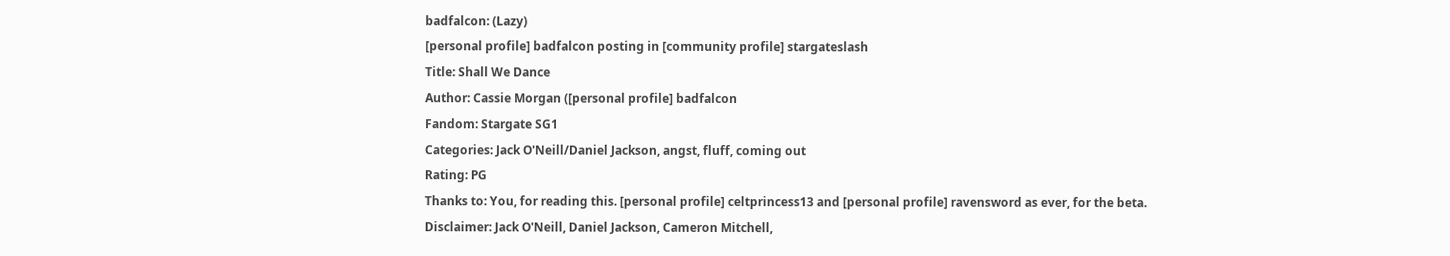badfalcon: (Lazy)
[personal profile] badfalcon posting in [community profile] stargateslash
Title: Shall We Dance
Author: Cassie Morgan ([personal profile] badfalcon
Fandom: Stargate SG1
Categories: Jack O'Neill/Daniel Jackson, angst, fluff, coming out
Rating: PG
Thanks to: You, for reading this. [personal profile] celtprincess13 and [personal profile] ravensword as ever, for the beta.
Disclaimer: Jack O'Neill, Daniel Jackson, Cameron Mitchell,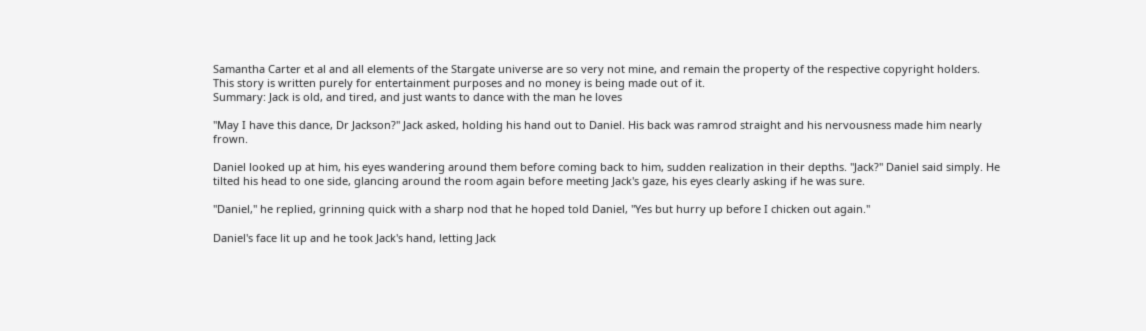Samantha Carter et al and all elements of the Stargate universe are so very not mine, and remain the property of the respective copyright holders. This story is written purely for entertainment purposes and no money is being made out of it.
Summary: Jack is old, and tired, and just wants to dance with the man he loves

"May I have this dance, Dr Jackson?" Jack asked, holding his hand out to Daniel. His back was ramrod straight and his nervousness made him nearly frown.

Daniel looked up at him, his eyes wandering around them before coming back to him, sudden realization in their depths. "Jack?" Daniel said simply. He tilted his head to one side, glancing around the room again before meeting Jack's gaze, his eyes clearly asking if he was sure.

"Daniel," he replied, grinning quick with a sharp nod that he hoped told Daniel, "Yes but hurry up before I chicken out again."

Daniel's face lit up and he took Jack's hand, letting Jack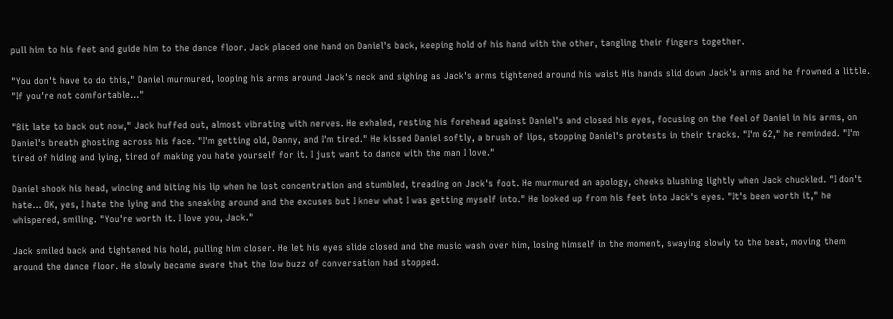pull him to his feet and guide him to the dance floor. Jack placed one hand on Daniel's back, keeping hold of his hand with the other, tangling their fingers together.

"You don't have to do this," Daniel murmured, looping his arms around Jack's neck and sighing as Jack's arms tightened around his waist His hands slid down Jack's arms and he frowned a little. "If you're not comfortable…"

"Bit late to back out now," Jack huffed out, almost vibrating with nerves. He exhaled, resting his forehead against Daniel's and closed his eyes, focusing on the feel of Daniel in his arms, on Daniel's breath ghosting across his face. "I'm getting old, Danny, and I'm tired." He kissed Daniel softly, a brush of lips, stopping Daniel's protests in their tracks. "I'm 62," he reminded. "I'm tired of hiding and lying, tired of making you hate yourself for it. I just want to dance with the man I love."

Daniel shook his head, wincing and biting his lip when he lost concentration and stumbled, treading on Jack's foot. He murmured an apology, cheeks blushing lightly when Jack chuckled. "I don't hate... OK, yes, I hate the lying and the sneaking around and the excuses but I knew what I was getting myself into." He looked up from his feet into Jack's eyes. "It's been worth it," he whispered, smiling. "You're worth it. I love you, Jack."

Jack smiled back and tightened his hold, pulling him closer. He let his eyes slide closed and the music wash over him, losing himself in the moment, swaying slowly to the beat, moving them around the dance floor. He slowly became aware that the low buzz of conversation had stopped.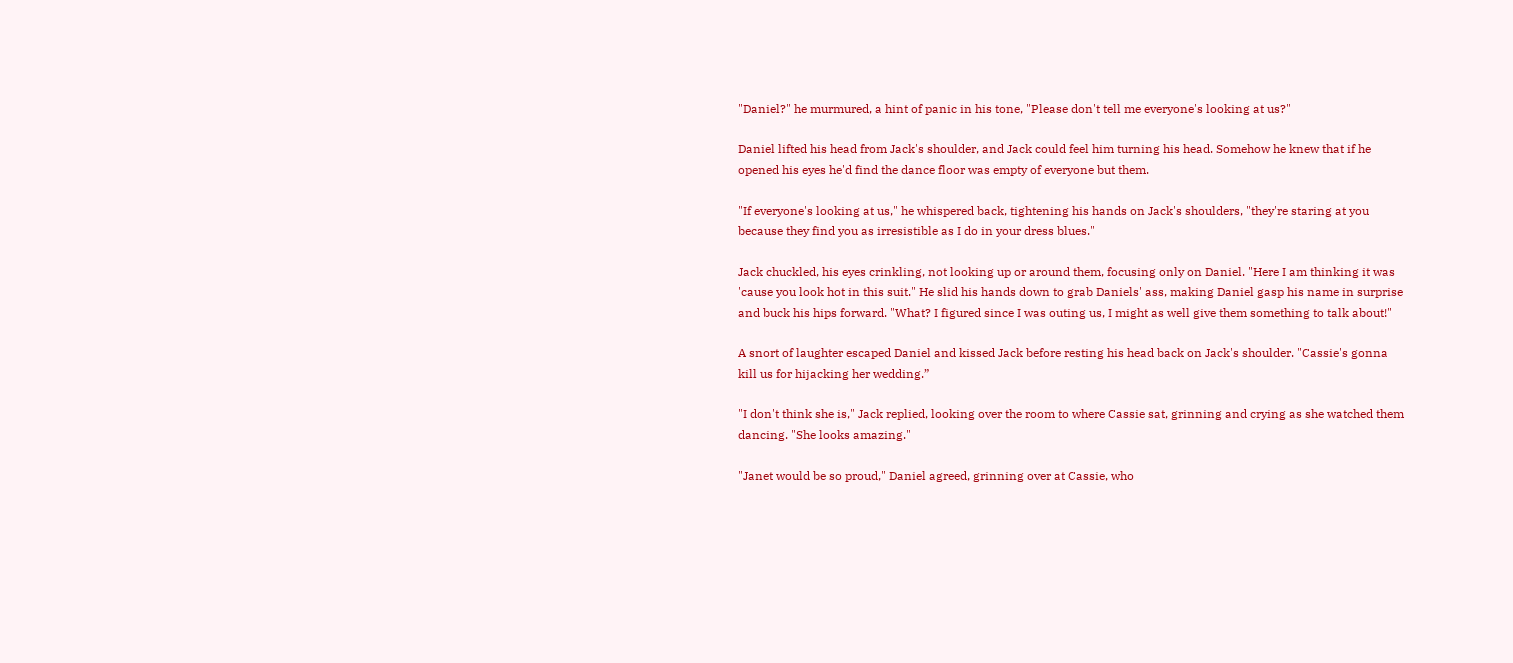"Daniel?" he murmured, a hint of panic in his tone, "Please don't tell me everyone's looking at us?"

Daniel lifted his head from Jack's shoulder, and Jack could feel him turning his head. Somehow he knew that if he opened his eyes he'd find the dance floor was empty of everyone but them.

"If everyone's looking at us," he whispered back, tightening his hands on Jack's shoulders, "they're staring at you because they find you as irresistible as I do in your dress blues."

Jack chuckled, his eyes crinkling, not looking up or around them, focusing only on Daniel. "Here I am thinking it was 'cause you look hot in this suit." He slid his hands down to grab Daniels' ass, making Daniel gasp his name in surprise and buck his hips forward. "What? I figured since I was outing us, I might as well give them something to talk about!"

A snort of laughter escaped Daniel and kissed Jack before resting his head back on Jack's shoulder. "Cassie's gonna kill us for hijacking her wedding.”

"I don't think she is," Jack replied, looking over the room to where Cassie sat, grinning and crying as she watched them dancing. "She looks amazing."

"Janet would be so proud," Daniel agreed, grinning over at Cassie, who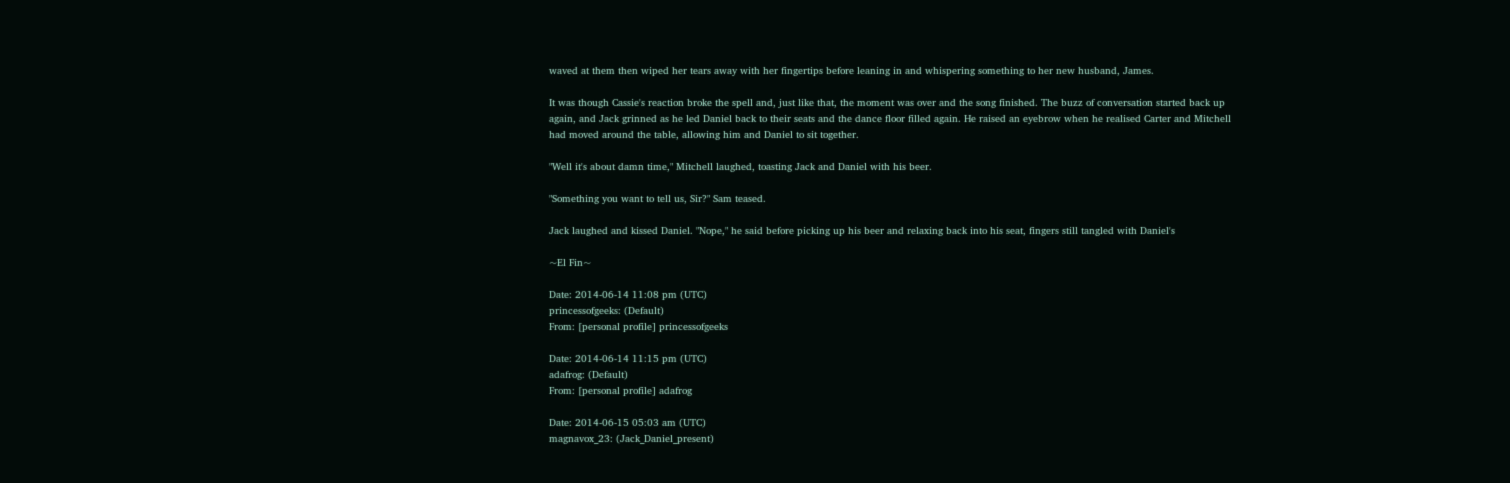waved at them then wiped her tears away with her fingertips before leaning in and whispering something to her new husband, James.

It was though Cassie's reaction broke the spell and, just like that, the moment was over and the song finished. The buzz of conversation started back up again, and Jack grinned as he led Daniel back to their seats and the dance floor filled again. He raised an eyebrow when he realised Carter and Mitchell had moved around the table, allowing him and Daniel to sit together.

"Well it's about damn time," Mitchell laughed, toasting Jack and Daniel with his beer.

"Something you want to tell us, Sir?" Sam teased.

Jack laughed and kissed Daniel. "Nope," he said before picking up his beer and relaxing back into his seat, fingers still tangled with Daniel's

~El Fin~

Date: 2014-06-14 11:08 pm (UTC)
princessofgeeks: (Default)
From: [personal profile] princessofgeeks

Date: 2014-06-14 11:15 pm (UTC)
adafrog: (Default)
From: [personal profile] adafrog

Date: 2014-06-15 05:03 am (UTC)
magnavox_23: (Jack_Daniel_present)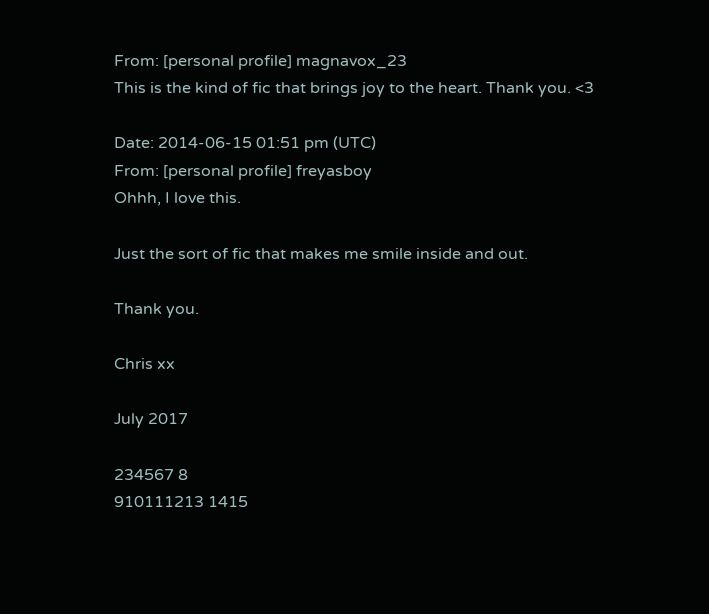From: [personal profile] magnavox_23
This is the kind of fic that brings joy to the heart. Thank you. <3

Date: 2014-06-15 01:51 pm (UTC)
From: [personal profile] freyasboy
Ohhh, I love this.

Just the sort of fic that makes me smile inside and out.

Thank you.

Chris xx

July 2017

234567 8
910111213 1415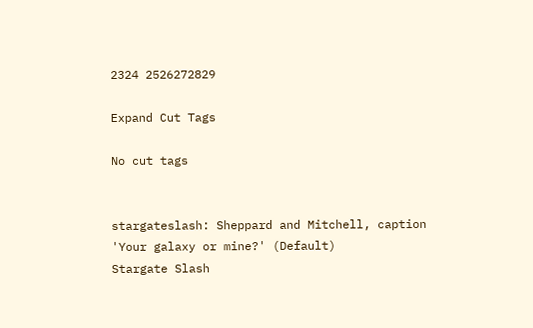2324 2526272829

Expand Cut Tags

No cut tags


stargateslash: Sheppard and Mitchell, caption 'Your galaxy or mine?' (Default)
Stargate Slash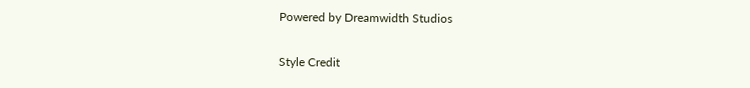Powered by Dreamwidth Studios

Style Credit